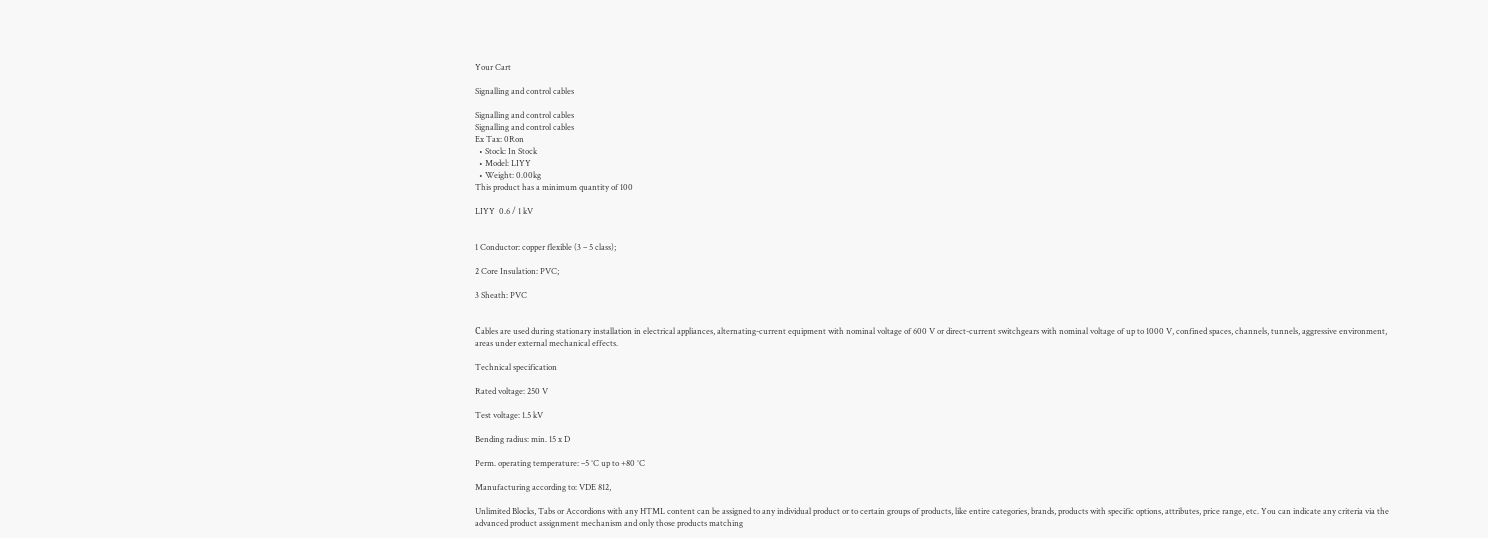Your Cart

Signalling and control cables

Signalling and control cables
Signalling and control cables
Ex Tax: 0Ron
  • Stock: In Stock
  • Model: LIYY
  • Weight: 0.00kg
This product has a minimum quantity of 100

LIYY  0.6 / 1 kV


1 Conductor: copper flexible (3 – 5 class);

2 Core Insulation: PVC;

3 Sheath: PVC


Сables are used during stationary installation in electrical appliances, alternating-current equipment with nominal voltage of 600 V or direct-current switchgears with nominal voltage of up to 1000 V, confined spaces, channels, tunnels, aggressive environment, areas under external mechanical effects.

Technical specification

Rated voltage: 250 V

Test voltage: 1.5 kV

Bending radius: min. 15 x D

Perm. operating temperature: –5 °C up to +80 °C

Manufacturing according to: VDE 812,

Unlimited Blocks, Tabs or Accordions with any HTML content can be assigned to any individual product or to certain groups of products, like entire categories, brands, products with specific options, attributes, price range, etc. You can indicate any criteria via the advanced product assignment mechanism and only those products matching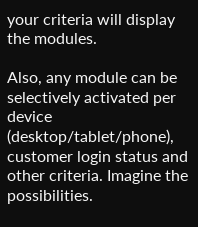your criteria will display the modules.

Also, any module can be selectively activated per device (desktop/tablet/phone), customer login status and other criteria. Imagine the possibilities.